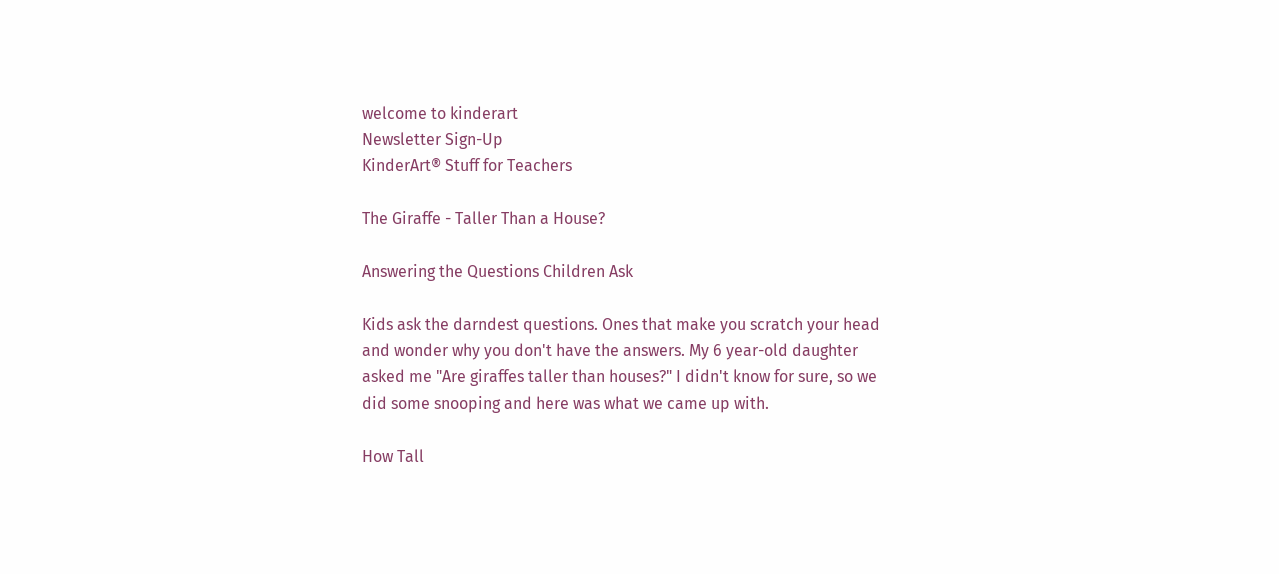welcome to kinderart
Newsletter Sign-Up
KinderArt® Stuff for Teachers

The Giraffe - Taller Than a House?

Answering the Questions Children Ask

Kids ask the darndest questions. Ones that make you scratch your head and wonder why you don't have the answers. My 6 year-old daughter asked me "Are giraffes taller than houses?" I didn't know for sure, so we did some snooping and here was what we came up with.

How Tall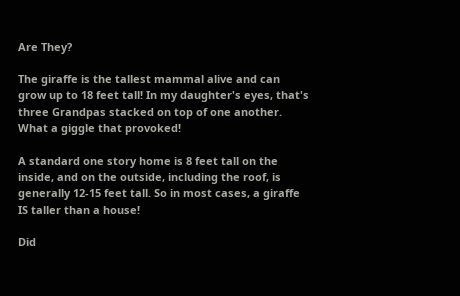Are They?

The giraffe is the tallest mammal alive and can grow up to 18 feet tall! In my daughter's eyes, that's three Grandpas stacked on top of one another. What a giggle that provoked!

A standard one story home is 8 feet tall on the inside, and on the outside, including the roof, is generally 12-15 feet tall. So in most cases, a giraffe IS taller than a house!

Did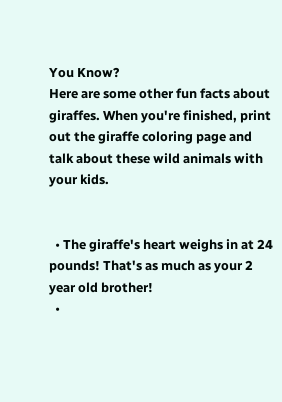You Know?
Here are some other fun facts about giraffes. When you're finished, print out the giraffe coloring page and talk about these wild animals with your kids.


  • The giraffe's heart weighs in at 24 pounds! That's as much as your 2 year old brother!
  •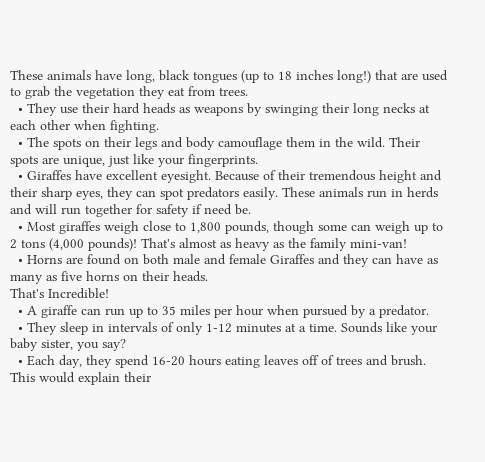These animals have long, black tongues (up to 18 inches long!) that are used to grab the vegetation they eat from trees.
  • They use their hard heads as weapons by swinging their long necks at each other when fighting.
  • The spots on their legs and body camouflage them in the wild. Their spots are unique, just like your fingerprints.
  • Giraffes have excellent eyesight. Because of their tremendous height and their sharp eyes, they can spot predators easily. These animals run in herds and will run together for safety if need be.
  • Most giraffes weigh close to 1,800 pounds, though some can weigh up to 2 tons (4,000 pounds)! That's almost as heavy as the family mini-van!
  • Horns are found on both male and female Giraffes and they can have as many as five horns on their heads.
That's Incredible!
  • A giraffe can run up to 35 miles per hour when pursued by a predator.
  • They sleep in intervals of only 1-12 minutes at a time. Sounds like your baby sister, you say?
  • Each day, they spend 16-20 hours eating leaves off of trees and brush. This would explain their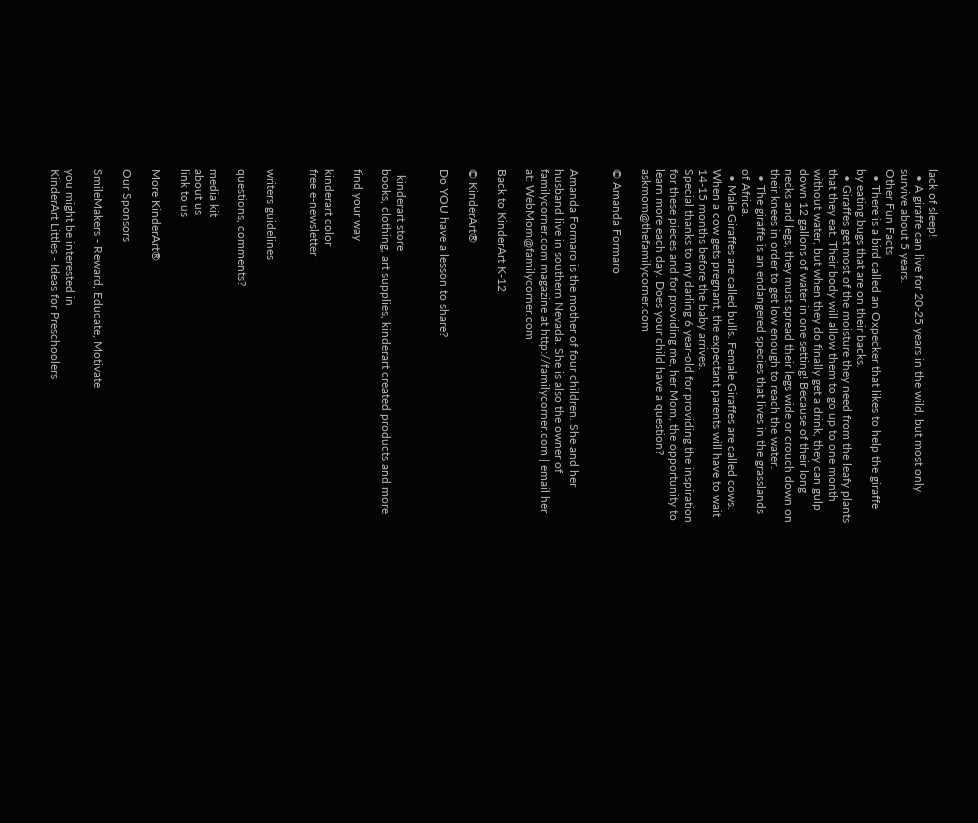lack of sleep!
  • A giraffe can live for 20-25 years in the wild, but most only survive about 5 years.
Other Fun Facts
  • There is a bird called an Oxpecker that likes to help the giraffe by eating bugs that are on their backs.
  • Giraffes get most of the moisture they need from the leafy plants that they eat. Their body will allow them to go up to one month without water, but when they do finally get a drink, they can gulp down 12 gallons of water in one setting! Because of their long necks and legs, they must spread their legs wide or crouch down on their knees in order to get low enough to reach the water.
  • The giraffe is an endangered species that lives in the grasslands of Africa.
  • Male Giraffes are called bulls. Female Giraffes are called cows. When a cow gets pregnant, the expectant parents will have to wait 14-15 months before the baby arrives.
Special thanks to my darling 6 year-old for providing the inspiration for these pieces and for providing me, her Mom, the opportunity to learn more each day. Does your child have a question? askmom@thefamilycorner.com

© Amanda Formaro


Amanda Formaro is the mother of four children. She and her husband live in southern Nevada. She is also the owner of familycorner.com magazine at http://familycorner.com | email her at: WebMom@familycorner.com

Back to KinderArt K-12

© KinderArt®

Do YOU have a lesson to share?


  kinderart store
books, clothing, art supplies, kinderart created products and more

find your way

kinderart color
free e-newsletter


writers guidelines

questions, comments?

media kit
about us
link to us

More KinderArt®

Our Sponsors

SmileMakers - Reward, Educate, Motivate

you might be interested in
KinderArt Littles - Ideas for Preschoolers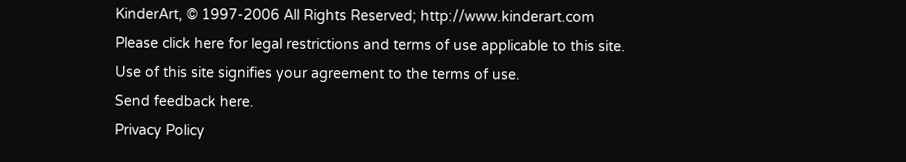KinderArt, © 1997-2006 All Rights Reserved; http://www.kinderart.com
Please click here for legal restrictions and terms of use applicable to this site.
Use of this site signifies your agreement to the terms of use.
Send feedback here.
Privacy Policy